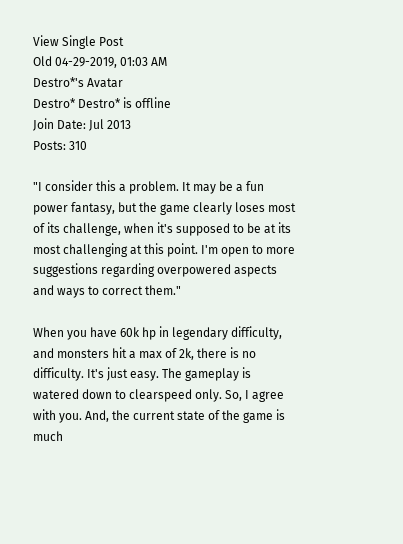View Single Post
Old 04-29-2019, 01:03 AM
Destro*'s Avatar
Destro* Destro* is offline
Join Date: Jul 2013
Posts: 310

"I consider this a problem. It may be a fun power fantasy, but the game clearly loses most of its challenge, when it's supposed to be at its most challenging at this point. I'm open to more suggestions regarding overpowered aspects and ways to correct them."

When you have 60k hp in legendary difficulty, and monsters hit a max of 2k, there is no difficulty. It's just easy. The gameplay is watered down to clearspeed only. So, I agree with you. And, the current state of the game is much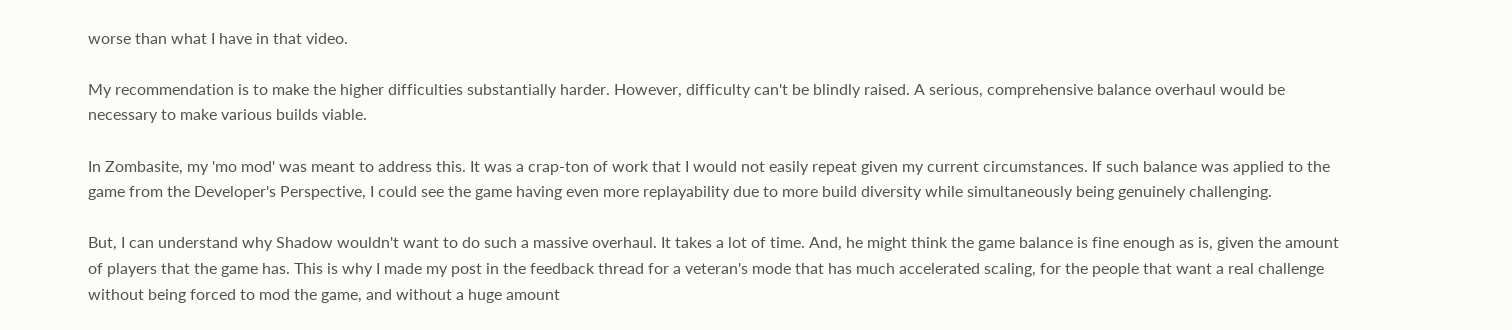worse than what I have in that video.

My recommendation is to make the higher difficulties substantially harder. However, difficulty can't be blindly raised. A serious, comprehensive balance overhaul would be necessary to make various builds viable.

In Zombasite, my 'mo mod' was meant to address this. It was a crap-ton of work that I would not easily repeat given my current circumstances. If such balance was applied to the game from the Developer's Perspective, I could see the game having even more replayability due to more build diversity while simultaneously being genuinely challenging.

But, I can understand why Shadow wouldn't want to do such a massive overhaul. It takes a lot of time. And, he might think the game balance is fine enough as is, given the amount of players that the game has. This is why I made my post in the feedback thread for a veteran's mode that has much accelerated scaling, for the people that want a real challenge without being forced to mod the game, and without a huge amount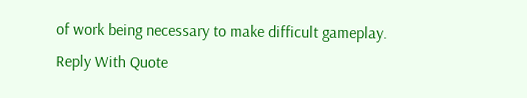of work being necessary to make difficult gameplay.
Reply With Quote